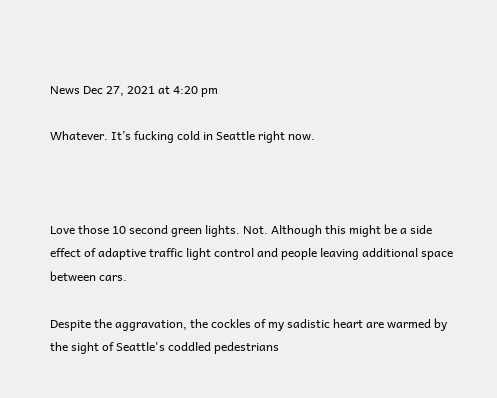News Dec 27, 2021 at 4:20 pm

Whatever. It’s fucking cold in Seattle right now.



Love those 10 second green lights. Not. Although this might be a side effect of adaptive traffic light control and people leaving additional space between cars.

Despite the aggravation, the cockles of my sadistic heart are warmed by the sight of Seattle's coddled pedestrians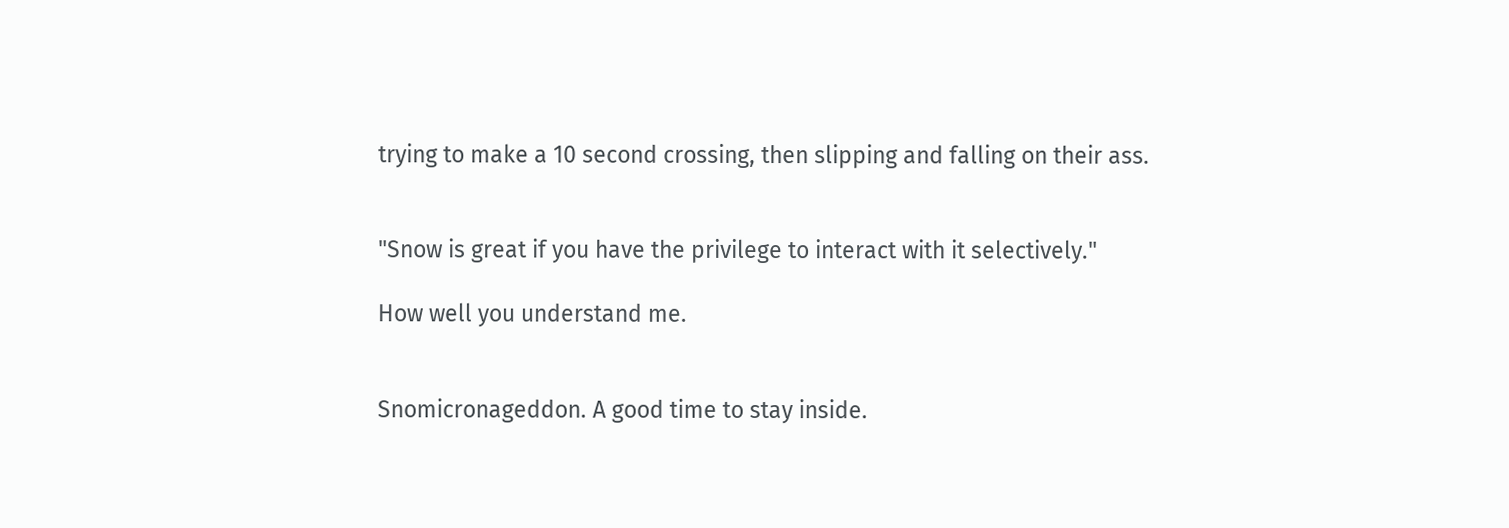trying to make a 10 second crossing, then slipping and falling on their ass.


"Snow is great if you have the privilege to interact with it selectively."

How well you understand me.


Snomicronageddon. A good time to stay inside.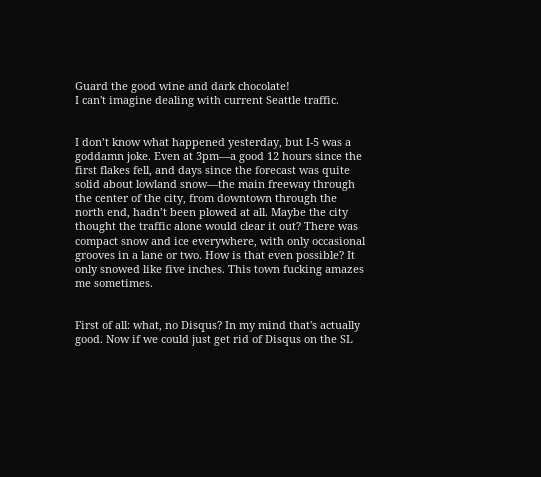Guard the good wine and dark chocolate!
I can't imagine dealing with current Seattle traffic.


I don’t know what happened yesterday, but I-5 was a goddamn joke. Even at 3pm—a good 12 hours since the first flakes fell, and days since the forecast was quite solid about lowland snow—the main freeway through the center of the city, from downtown through the north end, hadn’t been plowed at all. Maybe the city thought the traffic alone would clear it out? There was compact snow and ice everywhere, with only occasional grooves in a lane or two. How is that even possible? It only snowed like five inches. This town fucking amazes me sometimes.


First of all: what, no Disqus? In my mind that's actually good. Now if we could just get rid of Disqus on the SL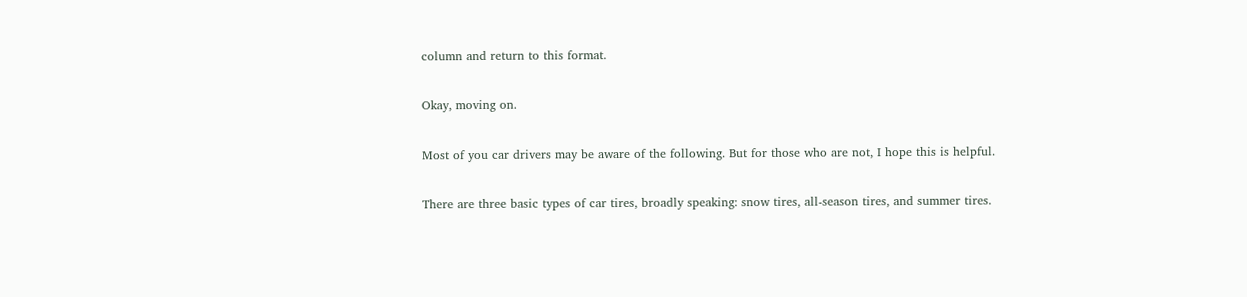column and return to this format.

Okay, moving on.

Most of you car drivers may be aware of the following. But for those who are not, I hope this is helpful.

There are three basic types of car tires, broadly speaking: snow tires, all-season tires, and summer tires.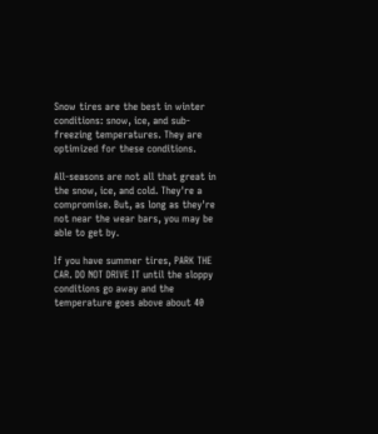Snow tires are the best in winter conditions: snow, ice, and sub-freezing temperatures. They are optimized for these conditions.

All-seasons are not all that great in the snow, ice, and cold. They're a compromise. But, as long as they're not near the wear bars, you may be able to get by.

If you have summer tires, PARK THE CAR. DO NOT DRIVE IT until the sloppy conditions go away and the temperature goes above about 40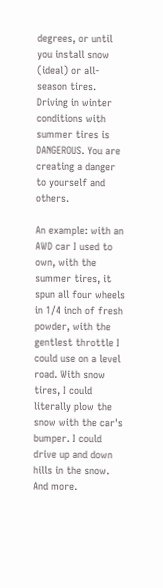degrees, or until you install snow (ideal) or all-season tires. Driving in winter conditions with summer tires is DANGEROUS. You are creating a danger to yourself and others.

An example: with an AWD car I used to own, with the summer tires, it spun all four wheels in 1/4 inch of fresh powder, with the gentlest throttle I could use on a level road. With snow tires, I could literally plow the snow with the car's bumper. I could drive up and down hills in the snow. And more.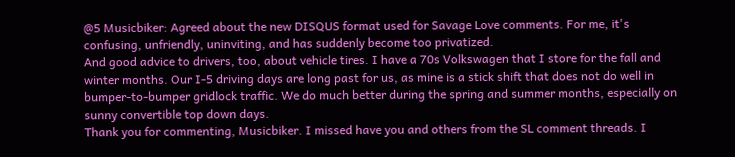@5 Musicbiker: Agreed about the new DISQUS format used for Savage Love comments. For me, it's confusing, unfriendly, uninviting, and has suddenly become too privatized.
And good advice to drivers, too, about vehicle tires. I have a 70s Volkswagen that I store for the fall and winter months. Our I-5 driving days are long past for us, as mine is a stick shift that does not do well in bumper-to-bumper gridlock traffic. We do much better during the spring and summer months, especially on sunny convertible top down days.
Thank you for commenting, Musicbiker. I missed have you and others from the SL comment threads. I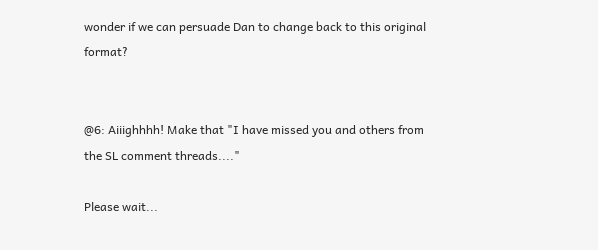wonder if we can persuade Dan to change back to this original format?


@6: Aiiighhhh! Make that "I have missed you and others from the SL comment threads...."

Please wait...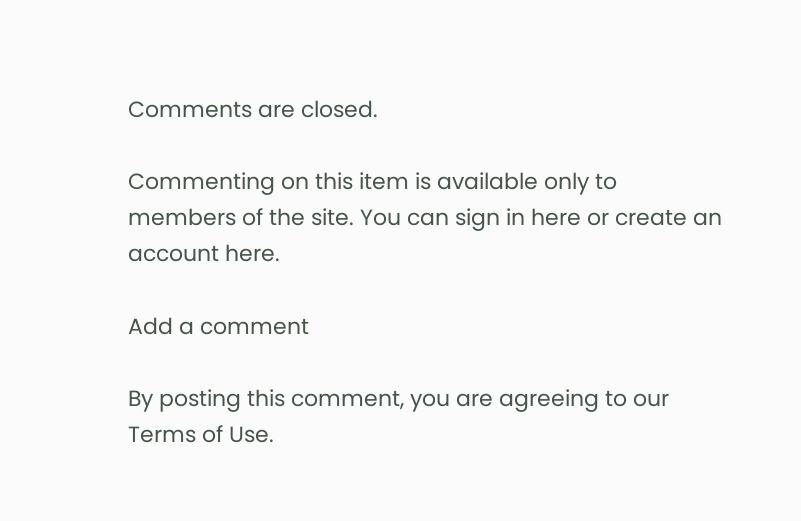Comments are closed.

Commenting on this item is available only to members of the site. You can sign in here or create an account here.

Add a comment

By posting this comment, you are agreeing to our Terms of Use.